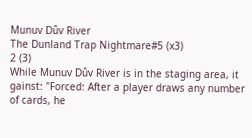Munuv Dûv River
The Dunland Trap Nightmare#5 (x3)
2 (3)
While Munuv Dûv River is in the staging area, it gainst: "Forced: After a player draws any number of cards, he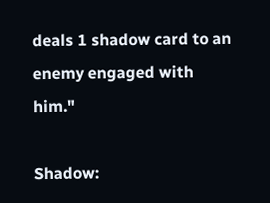deals 1 shadow card to an enemy engaged with him."

Shadow: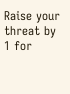Raise your threat by 1 for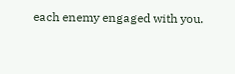each enemy engaged with you.